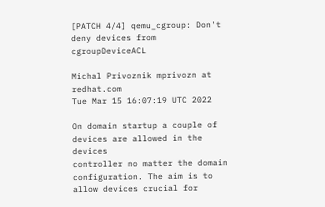[PATCH 4/4] qemu_cgroup: Don't deny devices from cgroupDeviceACL

Michal Privoznik mprivozn at redhat.com
Tue Mar 15 16:07:19 UTC 2022

On domain startup a couple of devices are allowed in the devices
controller no matter the domain configuration. The aim is to
allow devices crucial for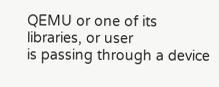QEMU or one of its libraries, or user
is passing through a device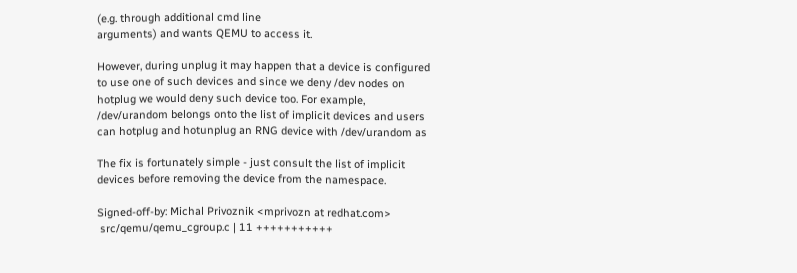(e.g. through additional cmd line
arguments) and wants QEMU to access it.

However, during unplug it may happen that a device is configured
to use one of such devices and since we deny /dev nodes on
hotplug we would deny such device too. For example,
/dev/urandom belongs onto the list of implicit devices and users
can hotplug and hotunplug an RNG device with /dev/urandom as

The fix is fortunately simple - just consult the list of implicit
devices before removing the device from the namespace.

Signed-off-by: Michal Privoznik <mprivozn at redhat.com>
 src/qemu/qemu_cgroup.c | 11 +++++++++++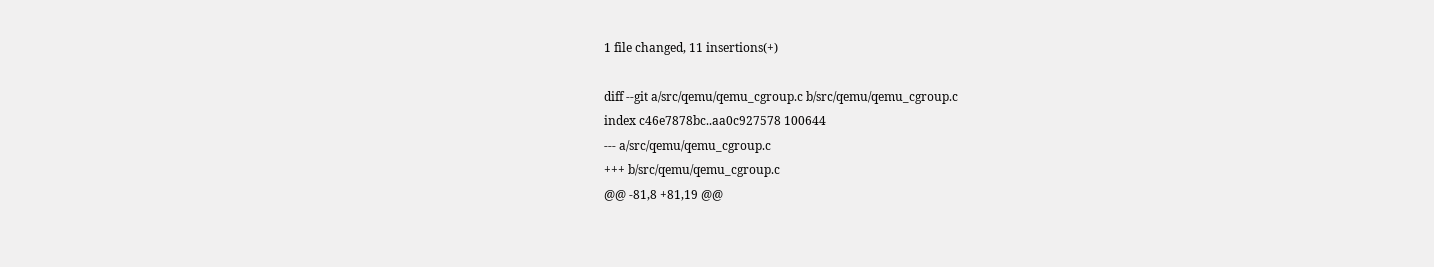1 file changed, 11 insertions(+)

diff --git a/src/qemu/qemu_cgroup.c b/src/qemu/qemu_cgroup.c
index c46e7878bc..aa0c927578 100644
--- a/src/qemu/qemu_cgroup.c
+++ b/src/qemu/qemu_cgroup.c
@@ -81,8 +81,19 @@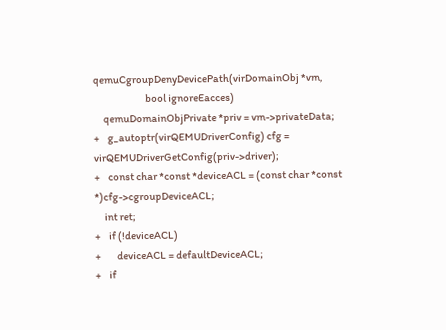qemuCgroupDenyDevicePath(virDomainObj *vm,
                          bool ignoreEacces)
     qemuDomainObjPrivate *priv = vm->privateData;
+    g_autoptr(virQEMUDriverConfig) cfg = virQEMUDriverGetConfig(priv->driver);
+    const char *const *deviceACL = (const char *const *)cfg->cgroupDeviceACL;
     int ret;
+    if (!deviceACL)
+        deviceACL = defaultDeviceACL;
+    if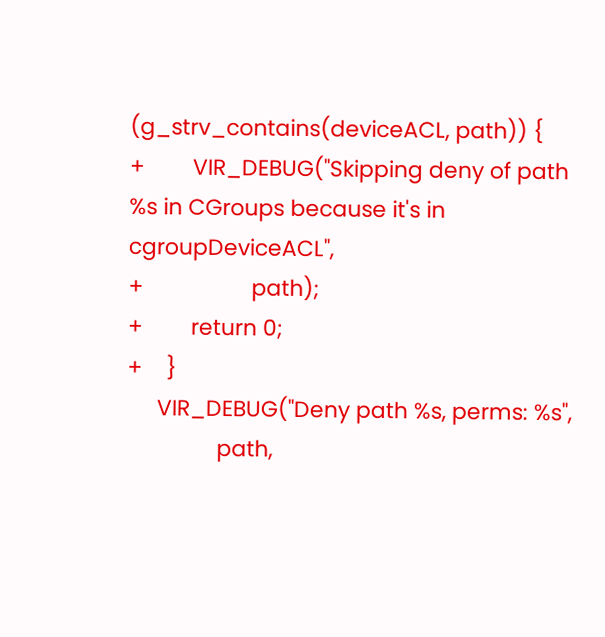(g_strv_contains(deviceACL, path)) {
+        VIR_DEBUG("Skipping deny of path %s in CGroups because it's in cgroupDeviceACL",
+                  path);
+        return 0;
+    }
     VIR_DEBUG("Deny path %s, perms: %s",
               path,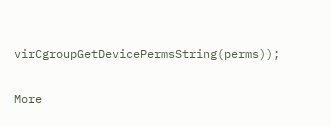virCgroupGetDevicePermsString(perms));

More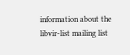information about the libvir-list mailing list